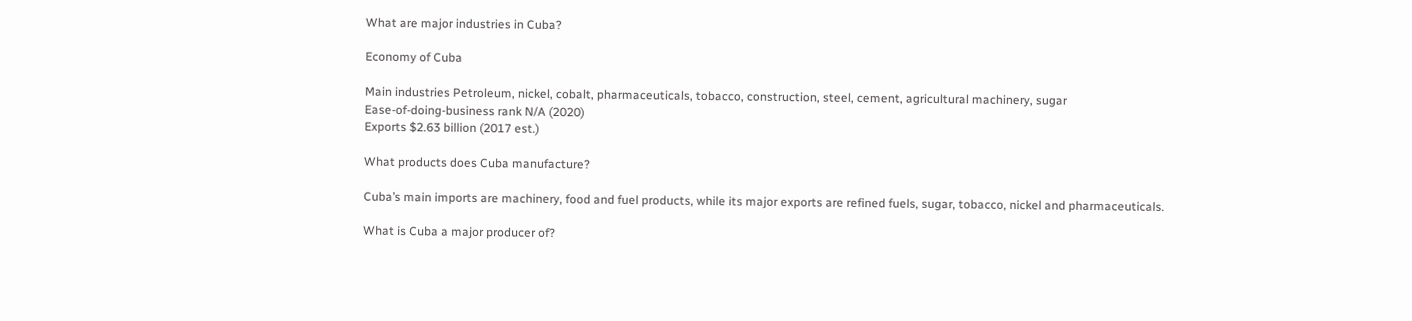What are major industries in Cuba?

Economy of Cuba

Main industries Petroleum, nickel, cobalt, pharmaceuticals, tobacco, construction, steel, cement, agricultural machinery, sugar
Ease-of-doing-business rank N/A (2020)
Exports $2.63 billion (2017 est.)

What products does Cuba manufacture?

Cuba’s main imports are machinery, food and fuel products, while its major exports are refined fuels, sugar, tobacco, nickel and pharmaceuticals.

What is Cuba a major producer of?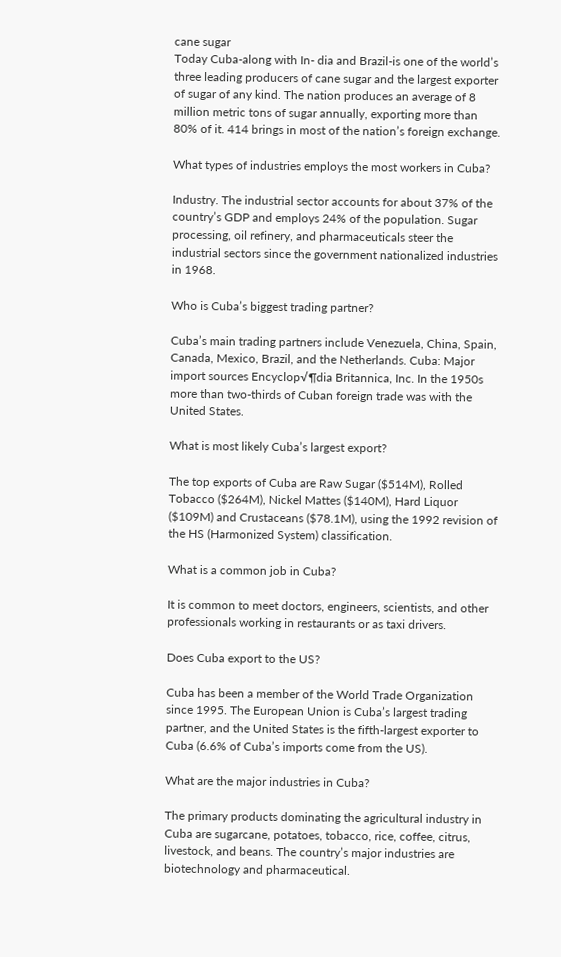cane sugar
Today Cuba-along with In- dia and Brazil-is one of the world’s three leading producers of cane sugar and the largest exporter of sugar of any kind. The nation produces an average of 8 million metric tons of sugar annually, exporting more than 80% of it. 414 brings in most of the nation’s foreign exchange.

What types of industries employs the most workers in Cuba?

Industry. The industrial sector accounts for about 37% of the country’s GDP and employs 24% of the population. Sugar processing, oil refinery, and pharmaceuticals steer the industrial sectors since the government nationalized industries in 1968.

Who is Cuba’s biggest trading partner?

Cuba’s main trading partners include Venezuela, China, Spain, Canada, Mexico, Brazil, and the Netherlands. Cuba: Major import sources Encyclop√¶dia Britannica, Inc. In the 1950s more than two-thirds of Cuban foreign trade was with the United States.

What is most likely Cuba’s largest export?

The top exports of Cuba are Raw Sugar ($514M), Rolled Tobacco ($264M), Nickel Mattes ($140M), Hard Liquor ($109M) and Crustaceans ($78.1M), using the 1992 revision of the HS (Harmonized System) classification.

What is a common job in Cuba?

It is common to meet doctors, engineers, scientists, and other professionals working in restaurants or as taxi drivers.

Does Cuba export to the US?

Cuba has been a member of the World Trade Organization since 1995. The European Union is Cuba’s largest trading partner, and the United States is the fifth-largest exporter to Cuba (6.6% of Cuba’s imports come from the US).

What are the major industries in Cuba?

The primary products dominating the agricultural industry in Cuba are sugarcane, potatoes, tobacco, rice, coffee, citrus, livestock, and beans. The country’s major industries are biotechnology and pharmaceutical.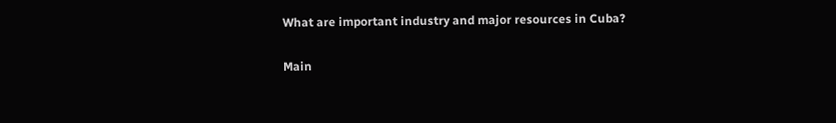What are important industry and major resources in Cuba?

Main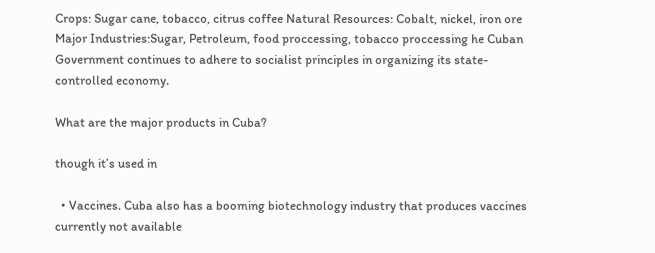Crops: Sugar cane, tobacco, citrus coffee Natural Resources: Cobalt, nickel, iron ore Major Industries:Sugar, Petroleum, food proccessing, tobacco proccessing he Cuban Government continues to adhere to socialist principles in organizing its state-controlled economy.

What are the major products in Cuba?

though it’s used in

  • Vaccines. Cuba also has a booming biotechnology industry that produces vaccines currently not available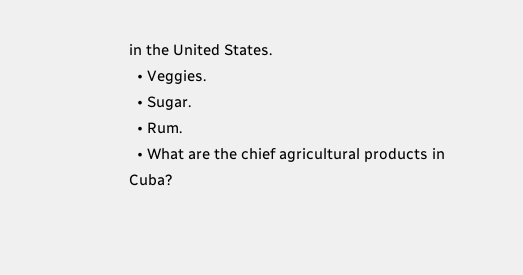in the United States.
  • Veggies.
  • Sugar.
  • Rum.
  • What are the chief agricultural products in Cuba?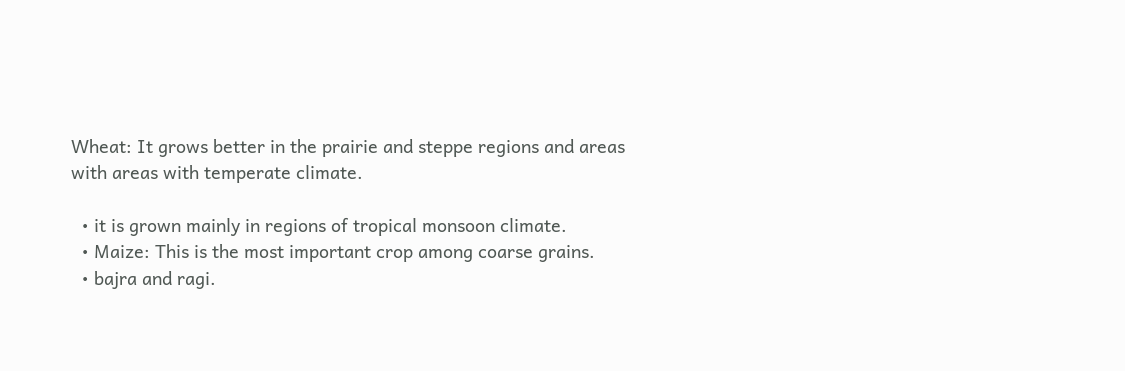Wheat: It grows better in the prairie and steppe regions and areas with areas with temperate climate.

  • it is grown mainly in regions of tropical monsoon climate.
  • Maize: This is the most important crop among coarse grains.
  • bajra and ragi.